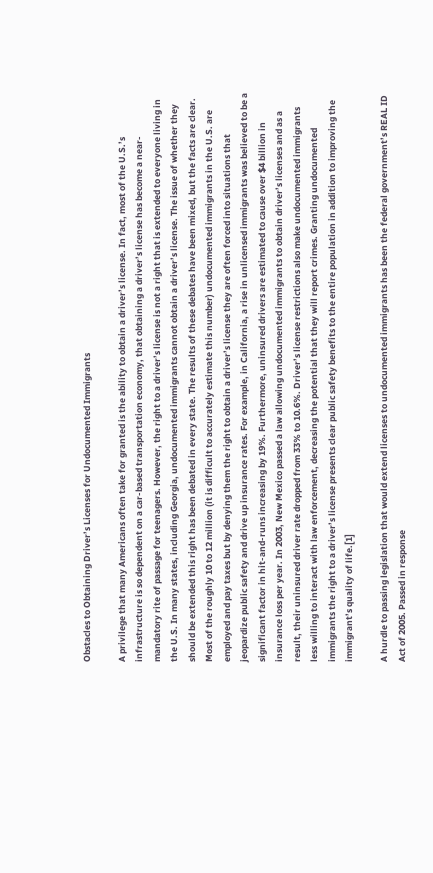Obstacles to Obtaining Driver’s Licenses for Undocumented Immigrants

A privilege that many Americans often take for granted is the ability to obtain a driver’s license. In fact, most of the U.S.’s infrastructure is so dependent on a car-based transportation economy, that obtaining a driver’s license has become a near-mandatory rite of passage for teenagers. However, the right to a driver’s license is not a right that is extended to everyone living in the U.S. In many states, including Georgia, undocumented immigrants cannot obtain a driver’s license. The issue of whether they should be extended this right has been debated in every state. The results of these debates have been mixed, but the facts are clear. Most of the roughly 10 to 12 million (it is difficult to accurately estimate this number) undocumented immigrants in the U.S. are employed and pay taxes but by denying them the right to obtain a driver’s license they are often forced into situations that jeopardize public safety and drive up insurance rates. For example, in California, a rise in unlicensed immigrants was believed to be a significant factor in hit-and-runs increasing by 19%. Furthermore, uninsured drivers are estimated to cause over $4 billion in insurance loss per year. In 2003, New Mexico passed a law allowing undocumented immigrants to obtain driver’s licenses and as a result, their uninsured driver rate dropped from 33% to 10.6%. Driver’s license restrictions also make undocumented immigrants less willing to interact with law enforcement, decreasing the potential that they will report crimes. Granting undocumented immigrants the right to a driver’s license presents clear public safety benefits to the entire population in addition to improving the immigrant’s quality of life.[1]

A hurdle to passing legislation that would extend licenses to undocumented immigrants has been the federal government’s REAL ID Act of 2005. Passed in response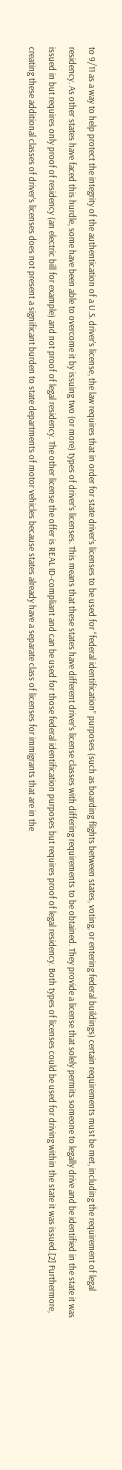to 9/11 as a way to help protect the integrity of the authentication of a U.S. driver’s license, the law requires that in order for state driver’s licenses to be used for “federal identification” purposes (such as boarding flights between states, voting, or entering federal buildings) certain requirements must be met, including the requirement of legal residency. As other states have faced this hurdle, some have been able to overcome it by issuing two (or more) types of driver’s licenses. This means that these states have different driver’s license classes with differing requirements to be obtained. They provide a license that solely permits someone to legally drive and be identified in the state it was issued in but requires only proof of residency (an electric bill for example) and not proof of legal residency. The other license the offer is REAL ID-compliant and can be used for those federal identification purposes but requires proof of legal residency. Both types of licenses could be used for driving within the state it was issued.[2] Furthermore, creating these additional classes of driver’s licenses does not present a significant burden to state departments of motor vehicles because states already have a separate class of licenses for immigrants that are in the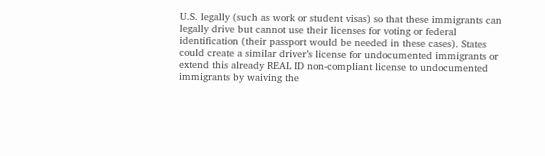U.S. legally (such as work or student visas) so that these immigrants can legally drive but cannot use their licenses for voting or federal identification (their passport would be needed in these cases). States could create a similar driver’s license for undocumented immigrants or extend this already REAL ID non-compliant license to undocumented immigrants by waiving the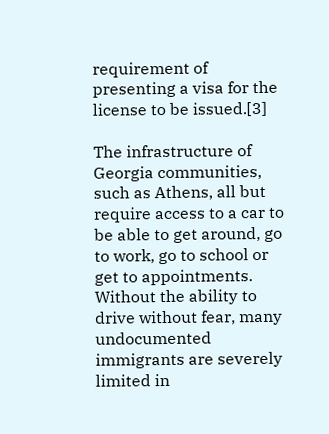requirement of presenting a visa for the license to be issued.[3]

The infrastructure of Georgia communities, such as Athens, all but require access to a car to be able to get around, go to work, go to school or get to appointments. Without the ability to drive without fear, many undocumented immigrants are severely limited in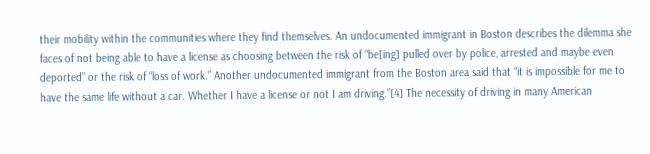their mobility within the communities where they find themselves. An undocumented immigrant in Boston describes the dilemma she faces of not being able to have a license as choosing between the risk of “be[ing] pulled over by police, arrested and maybe even deported” or the risk of “loss of work.” Another undocumented immigrant from the Boston area said that “it is impossible for me to have the same life without a car. Whether I have a license or not I am driving.”[4] The necessity of driving in many American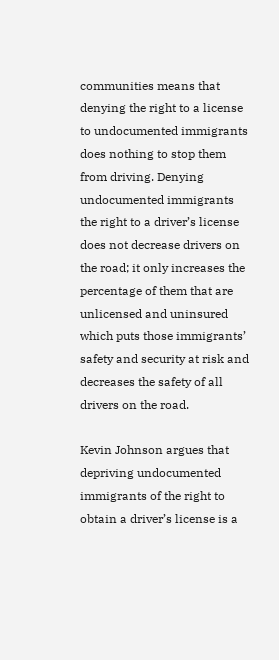communities means that denying the right to a license to undocumented immigrants does nothing to stop them from driving. Denying undocumented immigrants the right to a driver’s license does not decrease drivers on the road; it only increases the percentage of them that are unlicensed and uninsured which puts those immigrants’ safety and security at risk and decreases the safety of all drivers on the road.

Kevin Johnson argues that depriving undocumented immigrants of the right to obtain a driver’s license is a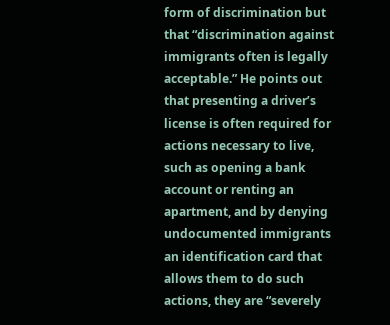form of discrimination but that “discrimination against immigrants often is legally acceptable.” He points out that presenting a driver’s license is often required for actions necessary to live, such as opening a bank account or renting an apartment, and by denying undocumented immigrants an identification card that allows them to do such actions, they are “severely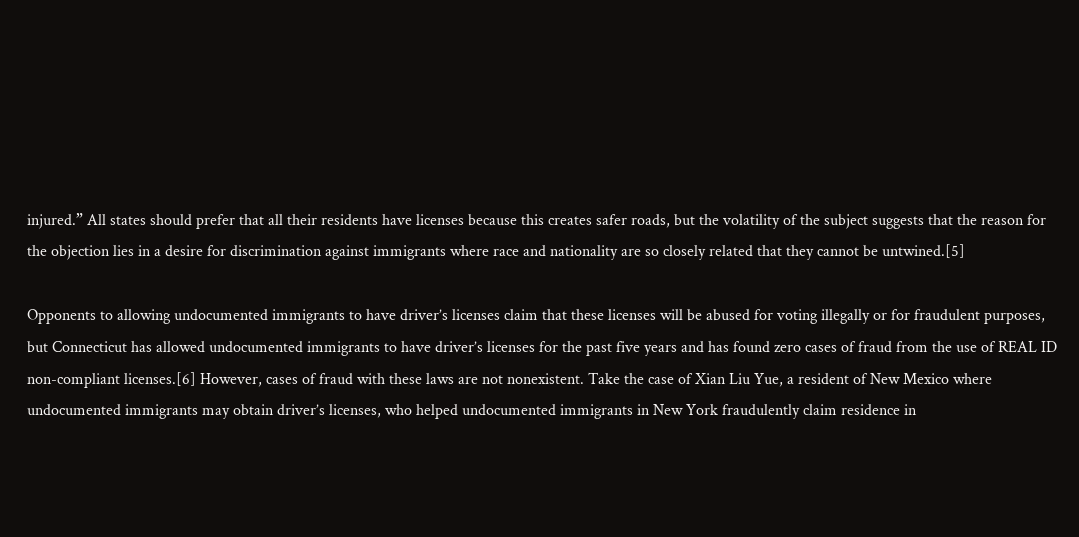injured.” All states should prefer that all their residents have licenses because this creates safer roads, but the volatility of the subject suggests that the reason for the objection lies in a desire for discrimination against immigrants where race and nationality are so closely related that they cannot be untwined.[5]

Opponents to allowing undocumented immigrants to have driver’s licenses claim that these licenses will be abused for voting illegally or for fraudulent purposes, but Connecticut has allowed undocumented immigrants to have driver’s licenses for the past five years and has found zero cases of fraud from the use of REAL ID non-compliant licenses.[6] However, cases of fraud with these laws are not nonexistent. Take the case of Xian Liu Yue, a resident of New Mexico where undocumented immigrants may obtain driver’s licenses, who helped undocumented immigrants in New York fraudulently claim residence in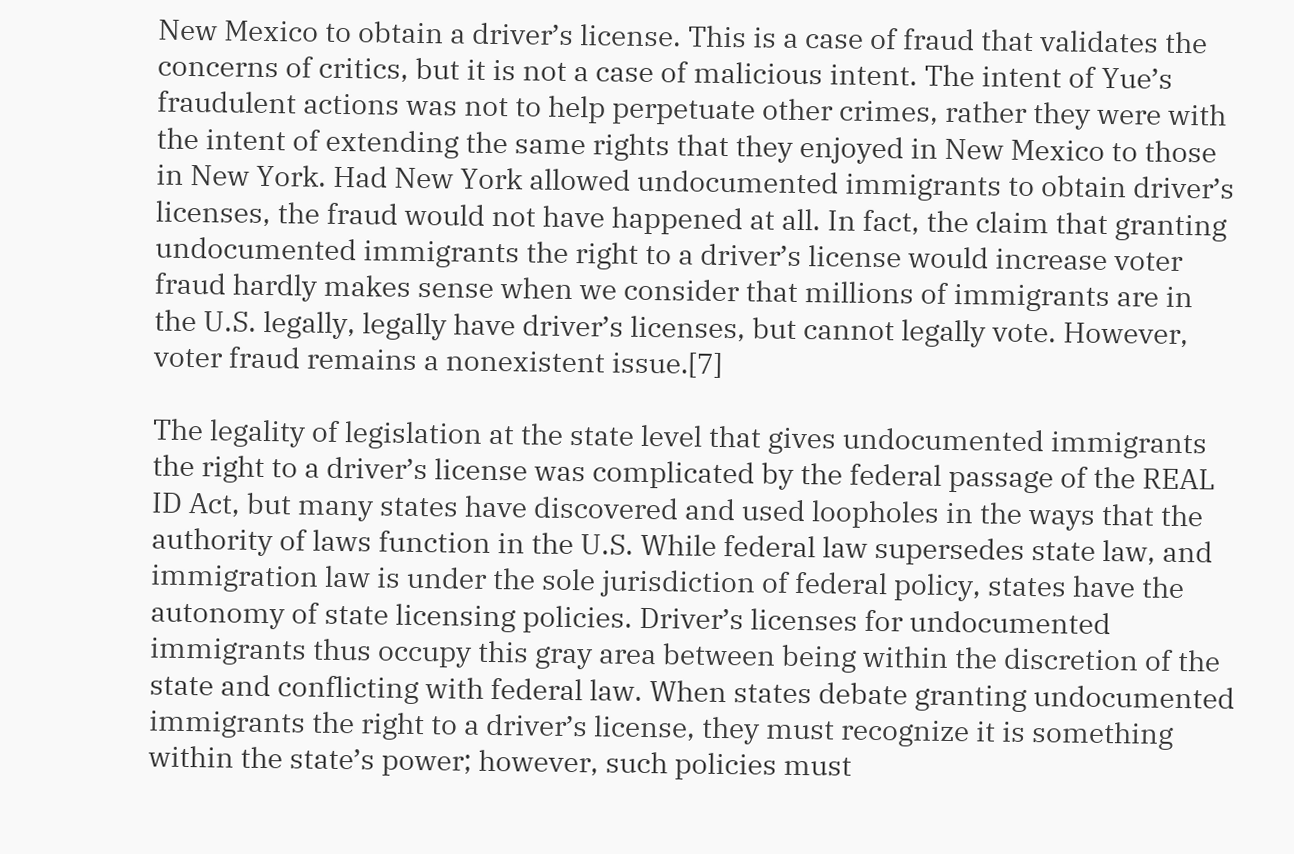New Mexico to obtain a driver’s license. This is a case of fraud that validates the concerns of critics, but it is not a case of malicious intent. The intent of Yue’s fraudulent actions was not to help perpetuate other crimes, rather they were with the intent of extending the same rights that they enjoyed in New Mexico to those in New York. Had New York allowed undocumented immigrants to obtain driver’s licenses, the fraud would not have happened at all. In fact, the claim that granting undocumented immigrants the right to a driver’s license would increase voter fraud hardly makes sense when we consider that millions of immigrants are in the U.S. legally, legally have driver’s licenses, but cannot legally vote. However, voter fraud remains a nonexistent issue.[7]

The legality of legislation at the state level that gives undocumented immigrants the right to a driver’s license was complicated by the federal passage of the REAL ID Act, but many states have discovered and used loopholes in the ways that the authority of laws function in the U.S. While federal law supersedes state law, and immigration law is under the sole jurisdiction of federal policy, states have the autonomy of state licensing policies. Driver’s licenses for undocumented immigrants thus occupy this gray area between being within the discretion of the state and conflicting with federal law. When states debate granting undocumented immigrants the right to a driver’s license, they must recognize it is something within the state’s power; however, such policies must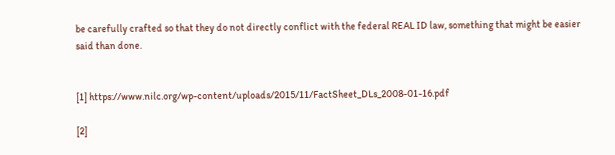be carefully crafted so that they do not directly conflict with the federal REAL ID law, something that might be easier said than done.


[1] https://www.nilc.org/wp-content/uploads/2015/11/FactSheet_DLs_2008-01-16.pdf

[2]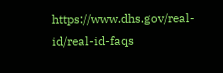https://www.dhs.gov/real-id/real-id-faqs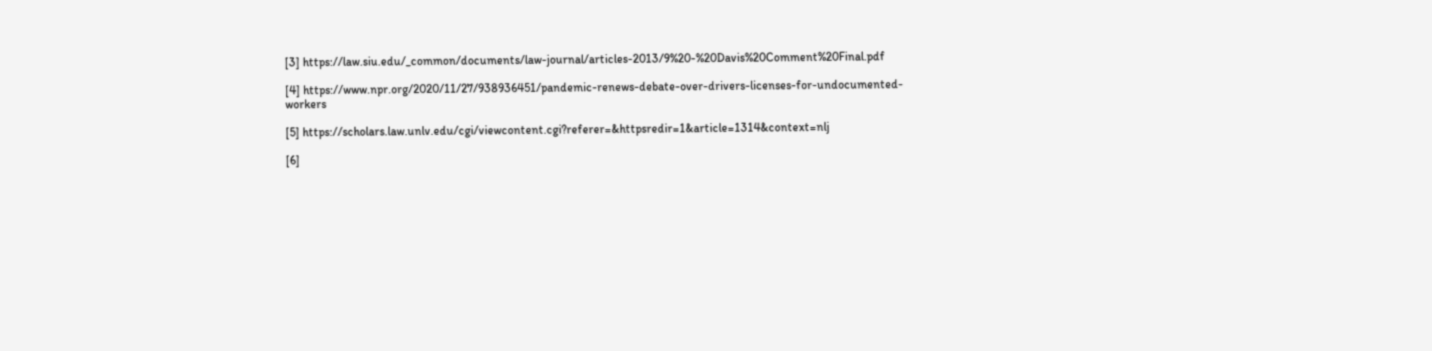[3] https://law.siu.edu/_common/documents/law-journal/articles-2013/9%20-%20Davis%20Comment%20Final.pdf

[4] https://www.npr.org/2020/11/27/938936451/pandemic-renews-debate-over-drivers-licenses-for-undocumented-workers

[5] https://scholars.law.unlv.edu/cgi/viewcontent.cgi?referer=&httpsredir=1&article=1314&context=nlj

[6]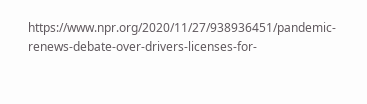https://www.npr.org/2020/11/27/938936451/pandemic-renews-debate-over-drivers-licenses-for-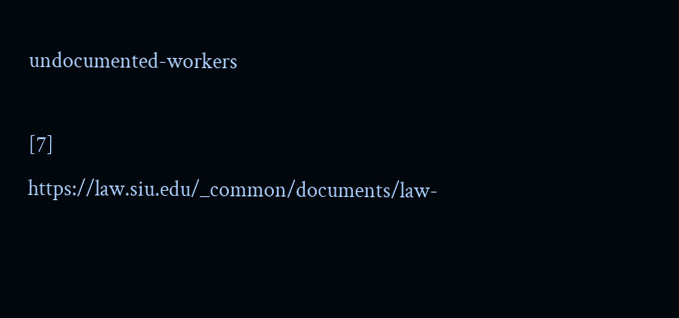undocumented-workers

[7] https://law.siu.edu/_common/documents/law-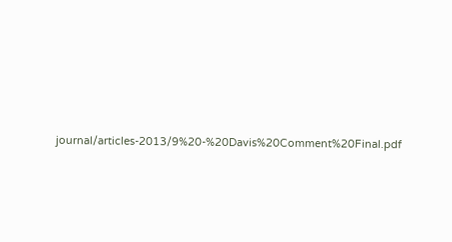journal/articles-2013/9%20-%20Davis%20Comment%20Final.pdf